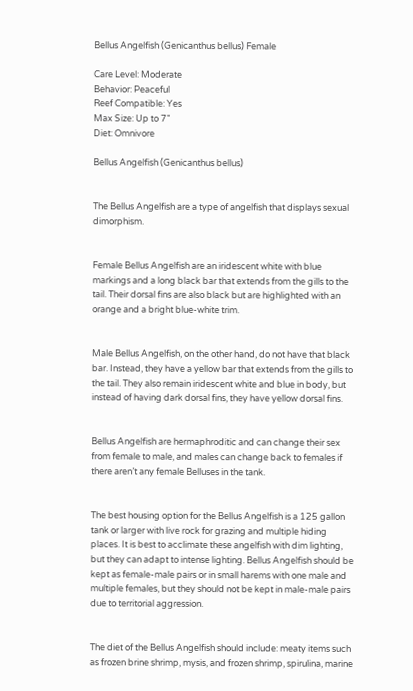Bellus Angelfish (Genicanthus bellus) Female

Care Level: Moderate
Behavior: Peaceful
Reef Compatible: Yes
Max Size: Up to 7"
Diet: Omnivore

Bellus Angelfish (Genicanthus bellus)


The Bellus Angelfish are a type of angelfish that displays sexual dimorphism.


Female Bellus Angelfish are an iridescent white with blue markings and a long black bar that extends from the gills to the tail. Their dorsal fins are also black but are highlighted with an orange and a bright blue-white trim.


Male Bellus Angelfish, on the other hand, do not have that black bar. Instead, they have a yellow bar that extends from the gills to the tail. They also remain iridescent white and blue in body, but instead of having dark dorsal fins, they have yellow dorsal fins.


Bellus Angelfish are hermaphroditic and can change their sex from female to male, and males can change back to females if there aren’t any female Belluses in the tank.


The best housing option for the Bellus Angelfish is a 125 gallon tank or larger with live rock for grazing and multiple hiding places. It is best to acclimate these angelfish with dim lighting, but they can adapt to intense lighting. Bellus Angelfish should be kept as female-male pairs or in small harems with one male and multiple females, but they should not be kept in male-male pairs due to territorial aggression.


The diet of the Bellus Angelfish should include: meaty items such as frozen brine shrimp, mysis, and frozen shrimp, spirulina, marine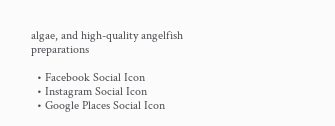algae, and high-quality angelfish preparations

  • Facebook Social Icon
  • Instagram Social Icon
  • Google Places Social Icon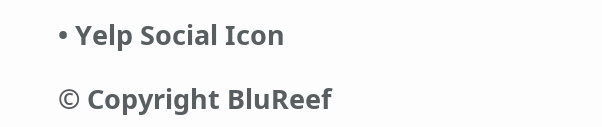• Yelp Social Icon

© Copyright BluReef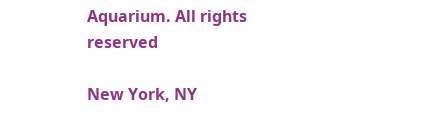Aquarium. All rights reserved

New York, NY